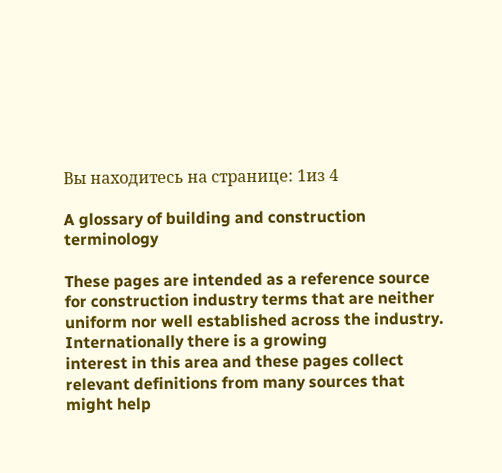Вы находитесь на странице: 1из 4

A glossary of building and construction terminology

These pages are intended as a reference source for construction industry terms that are neither uniform nor well established across the industry. Internationally there is a growing
interest in this area and these pages collect relevant definitions from many sources that might help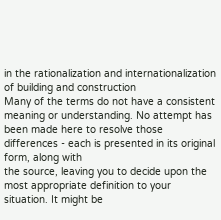in the rationalization and internationalization of building and construction
Many of the terms do not have a consistent meaning or understanding. No attempt has been made here to resolve those differences - each is presented in its original form, along with
the source, leaving you to decide upon the most appropriate definition to your situation. It might be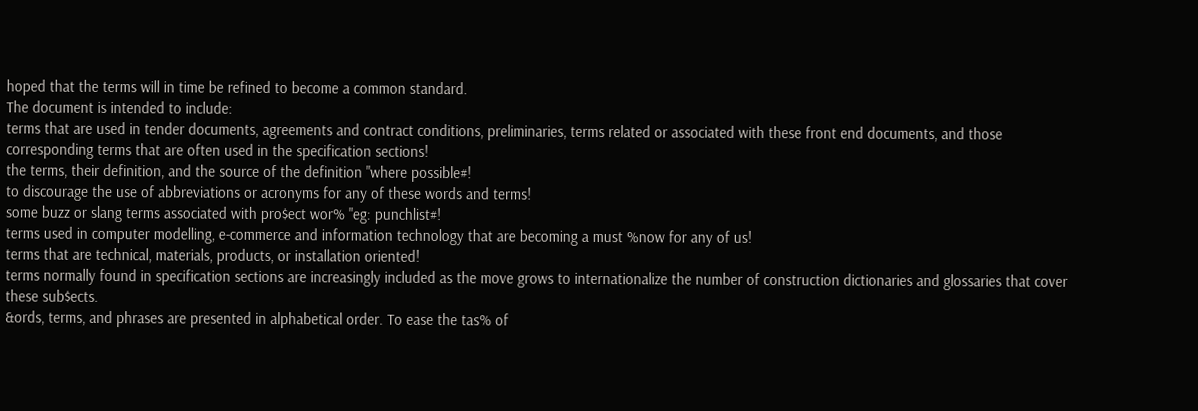hoped that the terms will in time be refined to become a common standard.
The document is intended to include:
terms that are used in tender documents, agreements and contract conditions, preliminaries, terms related or associated with these front end documents, and those
corresponding terms that are often used in the specification sections!
the terms, their definition, and the source of the definition "where possible#!
to discourage the use of abbreviations or acronyms for any of these words and terms!
some buzz or slang terms associated with pro$ect wor% "eg: punchlist#!
terms used in computer modelling, e-commerce and information technology that are becoming a must %now for any of us!
terms that are technical, materials, products, or installation oriented!
terms normally found in specification sections are increasingly included as the move grows to internationalize the number of construction dictionaries and glossaries that cover
these sub$ects.
&ords, terms, and phrases are presented in alphabetical order. To ease the tas% of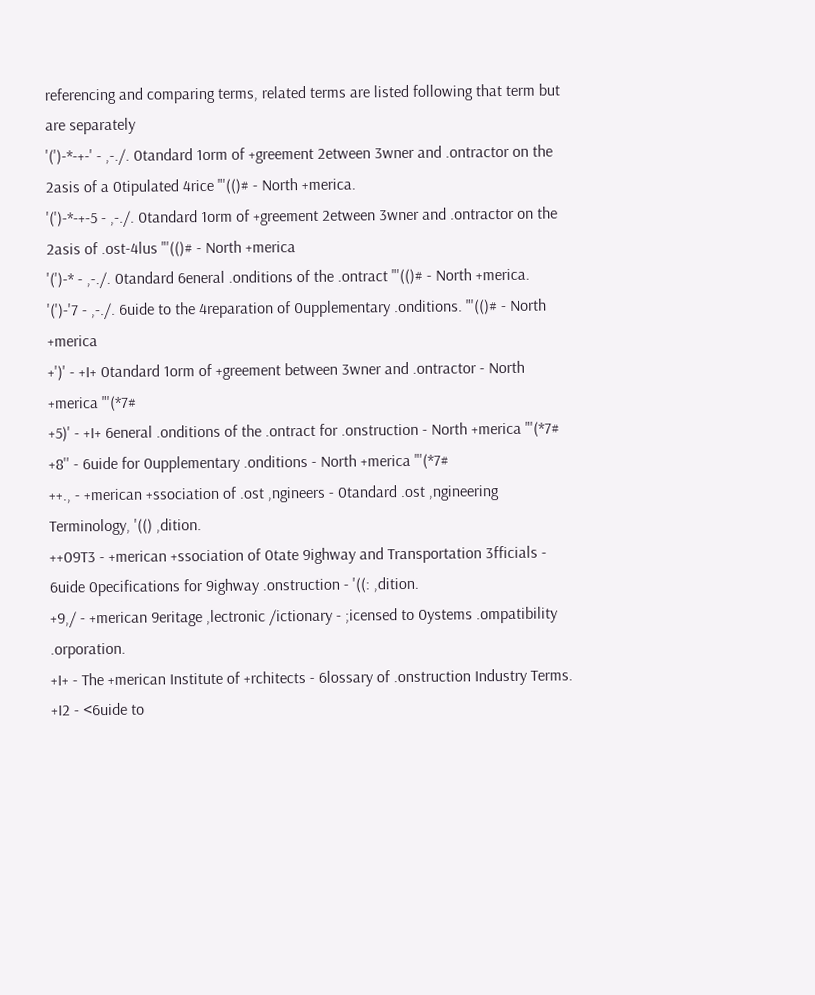referencing and comparing terms, related terms are listed following that term but are separately
'(')-*-+-' - ,-./. 0tandard 1orm of +greement 2etween 3wner and .ontractor on the 2asis of a 0tipulated 4rice "'(()# - North +merica.
'(')-*-+-5 - ,-./. 0tandard 1orm of +greement 2etween 3wner and .ontractor on the 2asis of .ost-4lus "'(()# - North +merica
'(')-* - ,-./. 0tandard 6eneral .onditions of the .ontract "'(()# - North +merica.
'(')-'7 - ,-./. 6uide to the 4reparation of 0upplementary .onditions. "'(()# - North +merica
+')' - +I+ 0tandard 1orm of +greement between 3wner and .ontractor - North +merica "'(*7#
+5)' - +I+ 6eneral .onditions of the .ontract for .onstruction - North +merica "'(*7#
+8'' - 6uide for 0upplementary .onditions - North +merica "'(*7#
++., - +merican +ssociation of .ost ,ngineers - 0tandard .ost ,ngineering Terminology, '(() ,dition.
++09T3 - +merican +ssociation of 0tate 9ighway and Transportation 3fficials - 6uide 0pecifications for 9ighway .onstruction - '((: ,dition.
+9,/ - +merican 9eritage ,lectronic /ictionary - ;icensed to 0ystems .ompatibility .orporation.
+I+ - The +merican Institute of +rchitects - 6lossary of .onstruction Industry Terms.
+I2 - <6uide to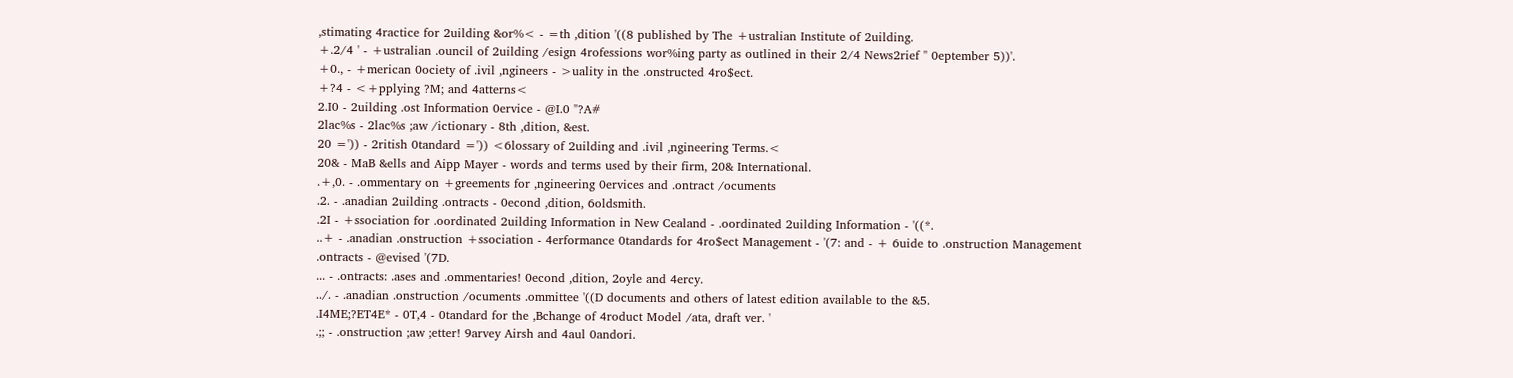,stimating 4ractice for 2uilding &or%< - =th ,dition '((8 published by The +ustralian Institute of 2uilding.
+.2/4 ' - +ustralian .ouncil of 2uilding /esign 4rofessions wor%ing party as outlined in their 2/4 News2rief '' 0eptember 5))'.
+0., - +merican 0ociety of .ivil ,ngineers - >uality in the .onstructed 4ro$ect.
+?4 - <+pplying ?M; and 4atterns<
2.I0 - 2uilding .ost Information 0ervice - @I.0 "?A#
2lac%s - 2lac%s ;aw /ictionary - 8th ,dition, &est.
20 =')) - 2ritish 0tandard =')) <6lossary of 2uilding and .ivil ,ngineering Terms.<
20& - MaB &ells and Aipp Mayer - words and terms used by their firm, 20& International.
.+,0. - .ommentary on +greements for ,ngineering 0ervices and .ontract /ocuments
.2. - .anadian 2uilding .ontracts - 0econd ,dition, 6oldsmith.
.2I - +ssociation for .oordinated 2uilding Information in New Cealand - .oordinated 2uilding Information - '((*.
..+ - .anadian .onstruction +ssociation - 4erformance 0tandards for 4ro$ect Management - '(7: and - + 6uide to .onstruction Management .ontracts - @evised '(7D.
... - .ontracts: .ases and .ommentaries! 0econd ,dition, 2oyle and 4ercy.
../. - .anadian .onstruction /ocuments .ommittee '((D documents and others of latest edition available to the &5.
.I4ME;?ET4E* - 0T,4 - 0tandard for the ,Bchange of 4roduct Model /ata, draft ver. '
.;; - .onstruction ;aw ;etter! 9arvey Airsh and 4aul 0andori.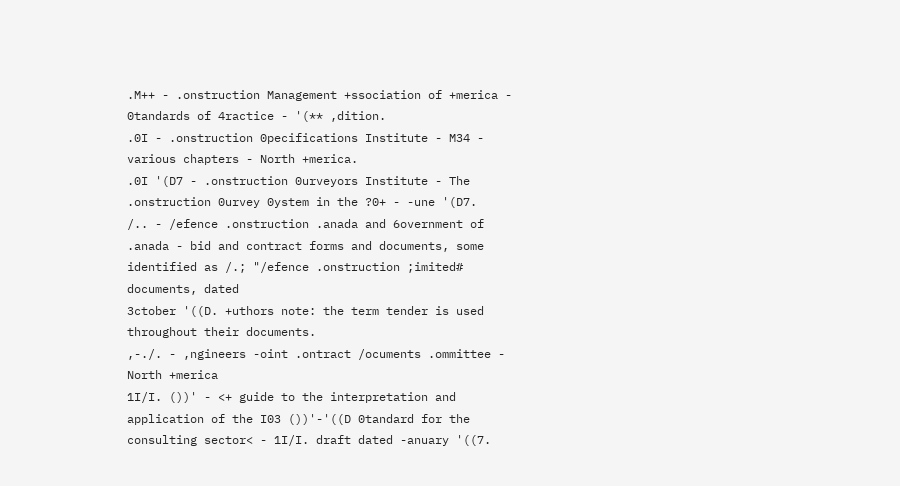.M++ - .onstruction Management +ssociation of +merica - 0tandards of 4ractice - '(** ,dition.
.0I - .onstruction 0pecifications Institute - M34 - various chapters - North +merica.
.0I '(D7 - .onstruction 0urveyors Institute - The .onstruction 0urvey 0ystem in the ?0+ - -une '(D7.
/.. - /efence .onstruction .anada and 6overnment of .anada - bid and contract forms and documents, some identified as /.; "/efence .onstruction ;imited# documents, dated
3ctober '((D. +uthors note: the term tender is used throughout their documents.
,-./. - ,ngineers -oint .ontract /ocuments .ommittee - North +merica
1I/I. ())' - <+ guide to the interpretation and application of the I03 ())'-'((D 0tandard for the consulting sector< - 1I/I. draft dated -anuary '((7.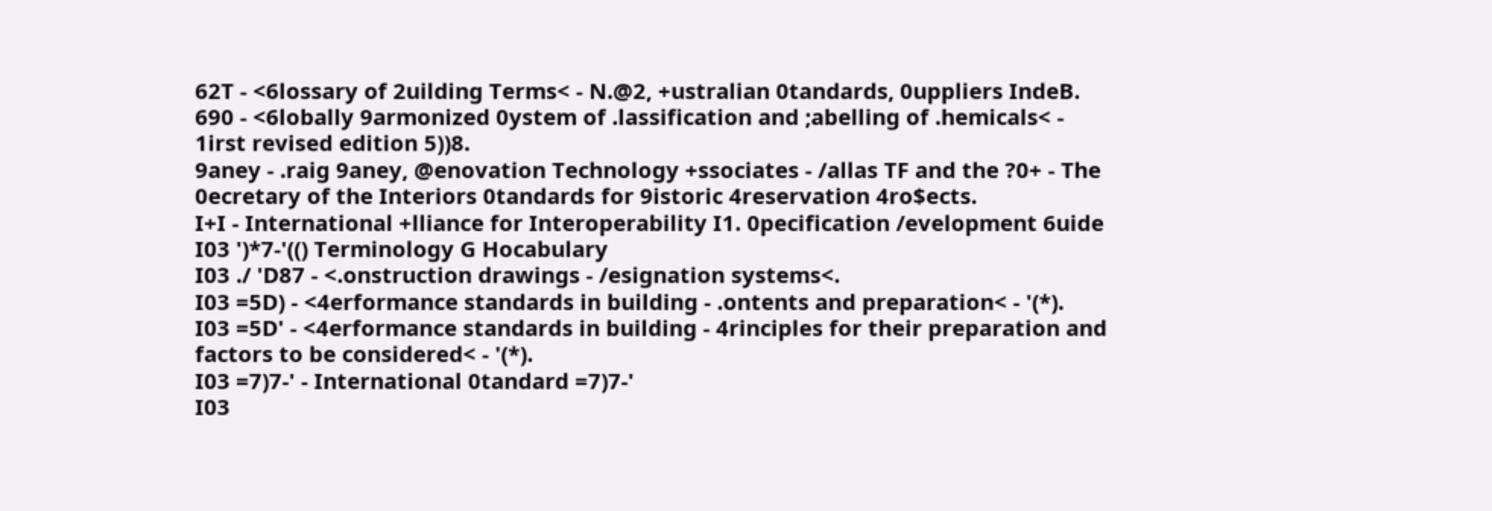62T - <6lossary of 2uilding Terms< - N.@2, +ustralian 0tandards, 0uppliers IndeB.
690 - <6lobally 9armonized 0ystem of .lassification and ;abelling of .hemicals< - 1irst revised edition 5))8.
9aney - .raig 9aney, @enovation Technology +ssociates - /allas TF and the ?0+ - The 0ecretary of the Interiors 0tandards for 9istoric 4reservation 4ro$ects.
I+I - International +lliance for Interoperability I1. 0pecification /evelopment 6uide
I03 ')*7-'(() Terminology G Hocabulary
I03 ./ 'D87 - <.onstruction drawings - /esignation systems<.
I03 =5D) - <4erformance standards in building - .ontents and preparation< - '(*).
I03 =5D' - <4erformance standards in building - 4rinciples for their preparation and factors to be considered< - '(*).
I03 =7)7-' - International 0tandard =7)7-'
I03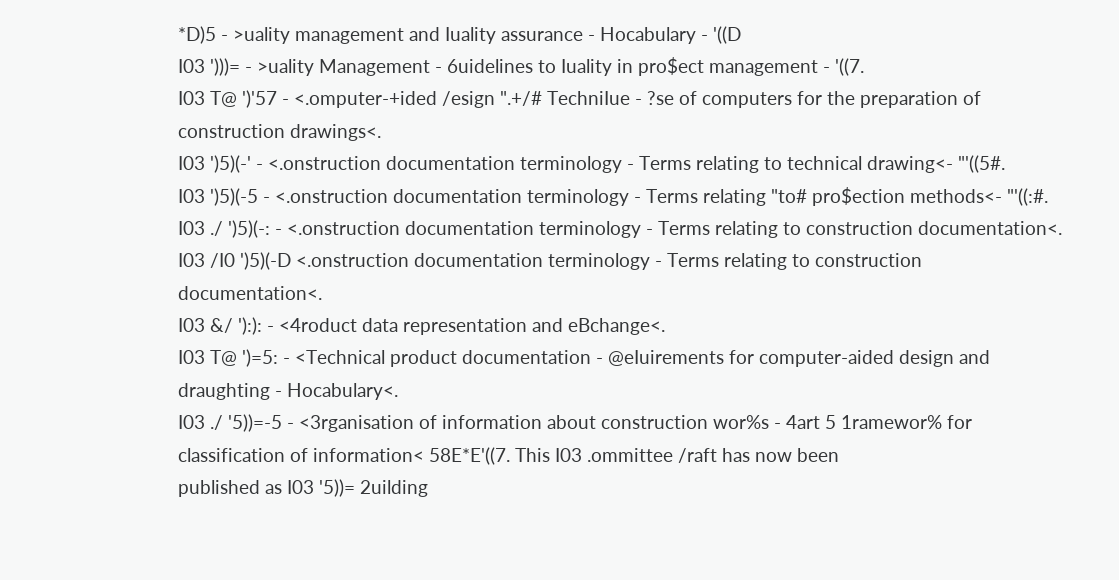*D)5 - >uality management and Iuality assurance - Hocabulary - '((D
I03 ')))= - >uality Management - 6uidelines to Iuality in pro$ect management - '((7.
I03 T@ ')'57 - <.omputer-+ided /esign ".+/# TechniIue - ?se of computers for the preparation of construction drawings<.
I03 ')5)(-' - <.onstruction documentation terminology - Terms relating to technical drawing<- "'((5#.
I03 ')5)(-5 - <.onstruction documentation terminology - Terms relating "to# pro$ection methods<- "'((:#.
I03 ./ ')5)(-: - <.onstruction documentation terminology - Terms relating to construction documentation<.
I03 /I0 ')5)(-D <.onstruction documentation terminology - Terms relating to construction documentation<.
I03 &/ '):): - <4roduct data representation and eBchange<.
I03 T@ ')=5: - <Technical product documentation - @eIuirements for computer-aided design and draughting - Hocabulary<.
I03 ./ '5))=-5 - <3rganisation of information about construction wor%s - 4art 5 1ramewor% for classification of information< 58E*E'((7. This I03 .ommittee /raft has now been
published as I03 '5))= 2uilding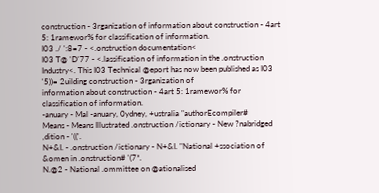construction - 3rganization of information about construction - 4art 5: 1ramewor% for classification of information.
I03 ./ ':8=7 - <.onstruction documentation<
I03 T@ 'D'77 - <.lassification of information in the .onstruction Industry<. This I03 Technical @eport has now been published as I03 '5))= 2uilding construction - 3rganization of
information about construction - 4art 5: 1ramewor% for classification of information.
-anuary - Mal -anuary, 0ydney, +ustralia "authorEcompiler#
Means - Means Illustrated .onstruction /ictionary - New ?nabridged ,dition - '(('.
N+&I. - .onstruction /ictionary - N+&I. "National +ssociation of &omen in .onstruction# '(7*.
N.@2 - National .ommittee on @ationalised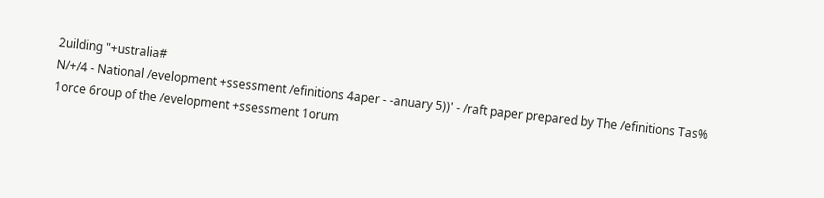2uilding "+ustralia#
N/+/4 - National /evelopment +ssessment /efinitions 4aper - -anuary 5))' - /raft paper prepared by The /efinitions Tas% 1orce 6roup of the /evelopment +ssessment 1orum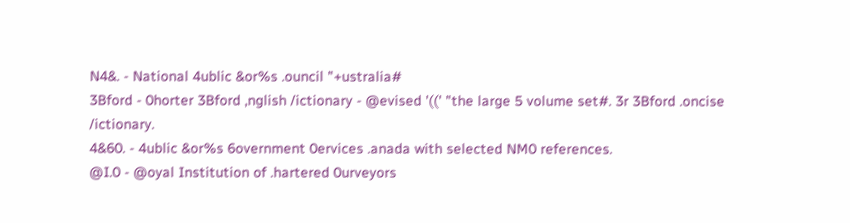N4&. - National 4ublic &or%s .ouncil "+ustralia#
3Bford - 0horter 3Bford ,nglish /ictionary - @evised '((' "the large 5 volume set#. 3r 3Bford .oncise /ictionary.
4&60. - 4ublic &or%s 6overnment 0ervices .anada with selected NM0 references.
@I.0 - @oyal Institution of .hartered 0urveyors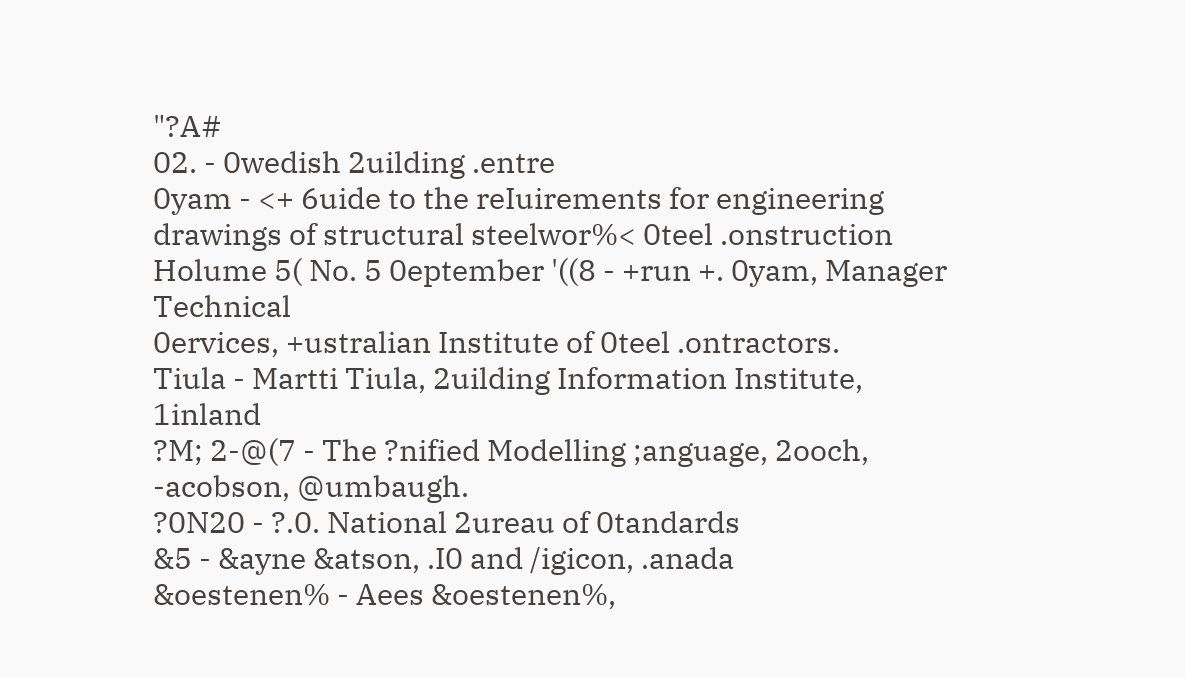"?A#
02. - 0wedish 2uilding .entre
0yam - <+ 6uide to the reIuirements for engineering drawings of structural steelwor%< 0teel .onstruction Holume 5( No. 5 0eptember '((8 - +run +. 0yam, Manager Technical
0ervices, +ustralian Institute of 0teel .ontractors.
Tiula - Martti Tiula, 2uilding Information Institute, 1inland
?M; 2-@(7 - The ?nified Modelling ;anguage, 2ooch, -acobson, @umbaugh.
?0N20 - ?.0. National 2ureau of 0tandards
&5 - &ayne &atson, .I0 and /igicon, .anada
&oestenen% - Aees &oestenen%,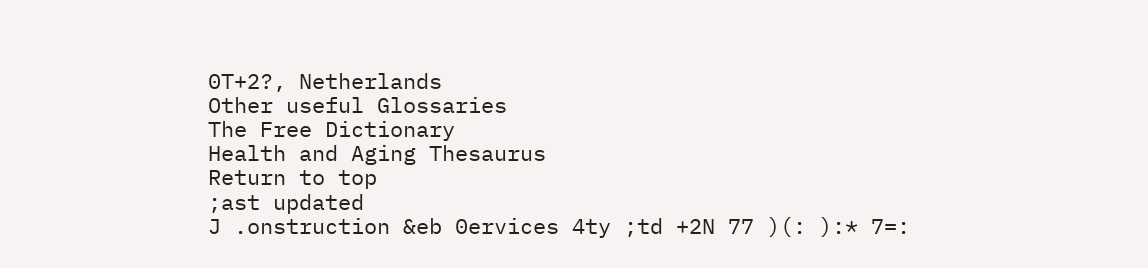0T+2?, Netherlands
Other useful Glossaries
The Free Dictionary
Health and Aging Thesaurus
Return to top
;ast updated
J .onstruction &eb 0ervices 4ty ;td +2N 77 )(: ):* 7=: